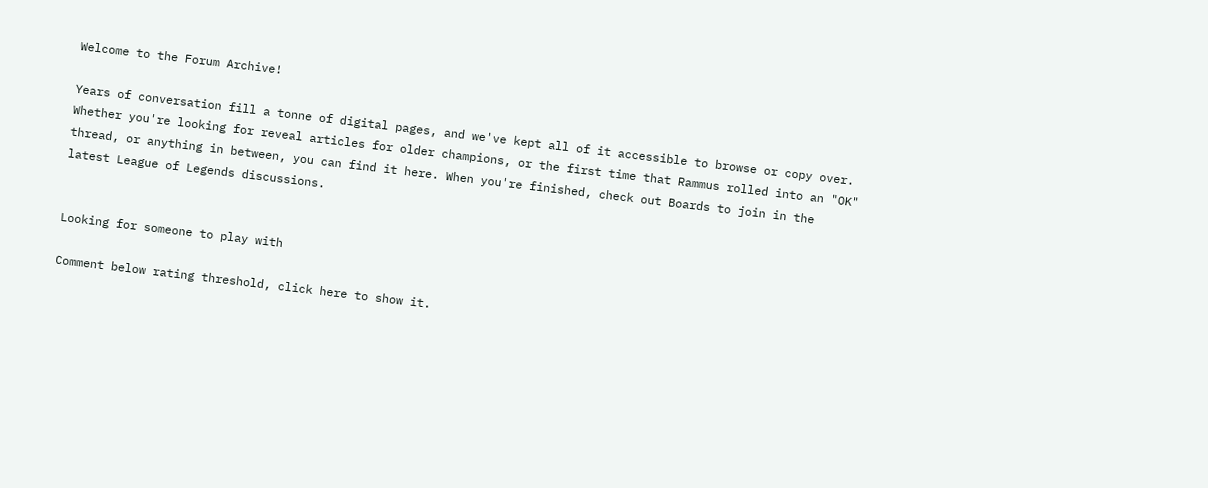Welcome to the Forum Archive!

Years of conversation fill a tonne of digital pages, and we've kept all of it accessible to browse or copy over. Whether you're looking for reveal articles for older champions, or the first time that Rammus rolled into an "OK" thread, or anything in between, you can find it here. When you're finished, check out Boards to join in the latest League of Legends discussions.


Looking for someone to play with

Comment below rating threshold, click here to show it.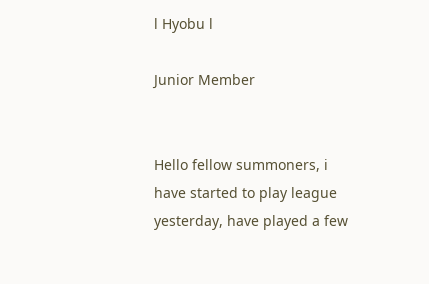l Hyobu l

Junior Member


Hello fellow summoners, i have started to play league yesterday, have played a few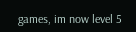games, im now level 5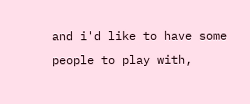and i'd like to have some people to play with,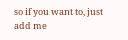so if you want to, just add me